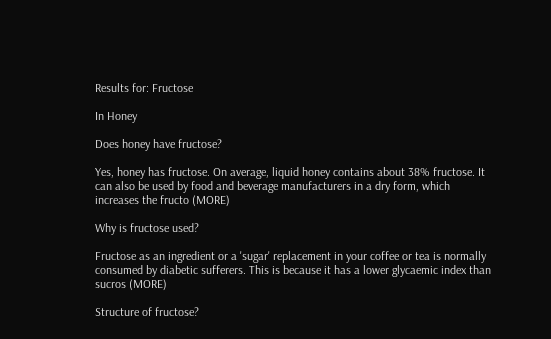Results for: Fructose

In Honey

Does honey have fructose?

Yes, honey has fructose. On average, liquid honey contains about 38% fructose. It can also be used by food and beverage manufacturers in a dry form, which increases the fructo (MORE)

Why is fructose used?

Fructose as an ingredient or a 'sugar' replacement in your coffee or tea is normally consumed by diabetic sufferers. This is because it has a lower glycaemic index than sucros (MORE)

Structure of fructose?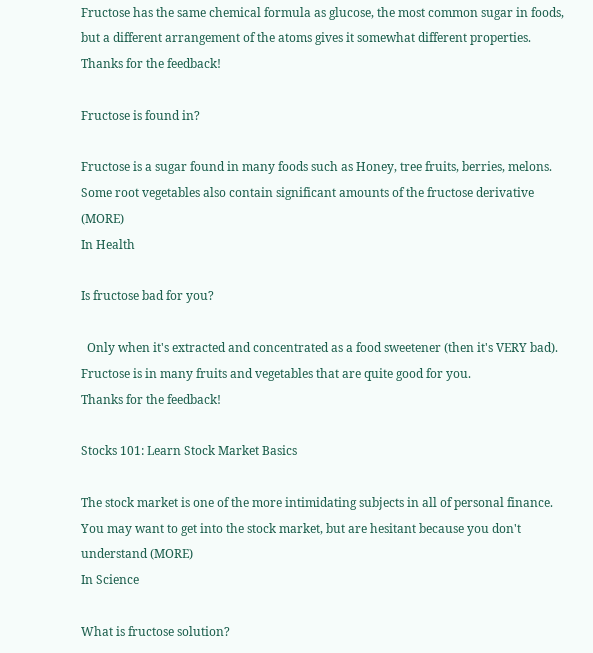Fructose has the same chemical formula as glucose, the most common sugar in foods, but a different arrangement of the atoms gives it somewhat different properties.
Thanks for the feedback!

Fructose is found in?

Fructose is a sugar found in many foods such as Honey, tree fruits, berries, melons.    Some root vegetables also contain significant amounts of the fructose derivative (MORE)
In Health

Is fructose bad for you?

  Only when it's extracted and concentrated as a food sweetener (then it's VERY bad).   Fructose is in many fruits and vegetables that are quite good for you.
Thanks for the feedback!

Stocks 101: Learn Stock Market Basics

The stock market is one of the more intimidating subjects in all of personal finance. You may want to get into the stock market, but are hesitant because you don't understand (MORE)
In Science

What is fructose solution?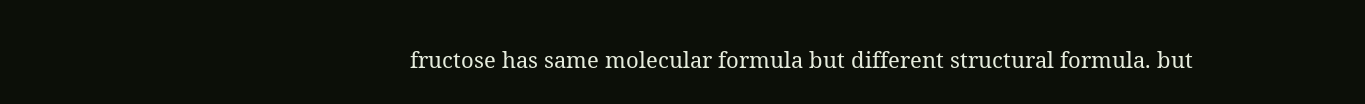fructose has same molecular formula but different structural formula. but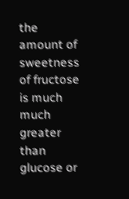the amount of sweetness of fructose is much much greater than glucose or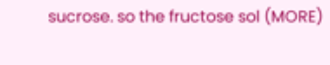sucrose. so the fructose sol (MORE)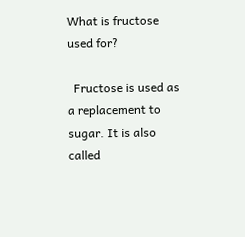What is fructose used for?

  Fructose is used as a replacement to sugar. It is also called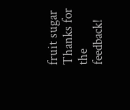fruit sugar
Thanks for the feedback!